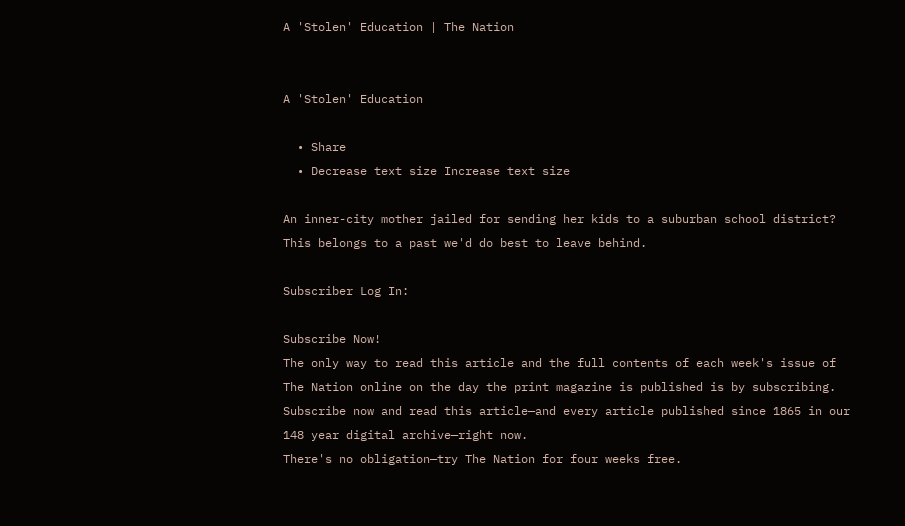A 'Stolen' Education | The Nation


A 'Stolen' Education

  • Share
  • Decrease text size Increase text size

An inner-city mother jailed for sending her kids to a suburban school district? This belongs to a past we'd do best to leave behind.

Subscriber Log In:

Subscribe Now!
The only way to read this article and the full contents of each week's issue of The Nation online on the day the print magazine is published is by subscribing. Subscribe now and read this article—and every article published since 1865 in our 148 year digital archive—right now.
There's no obligation—try The Nation for four weeks free.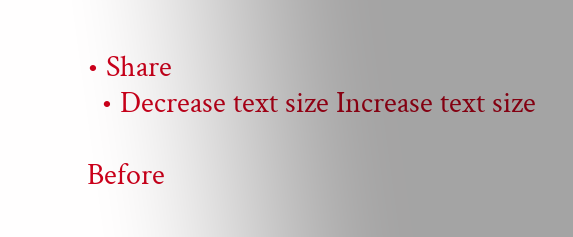• Share
  • Decrease text size Increase text size

Before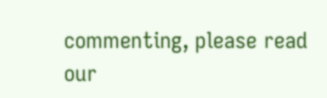commenting, please read our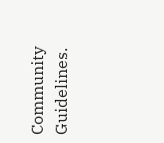Community Guidelines.